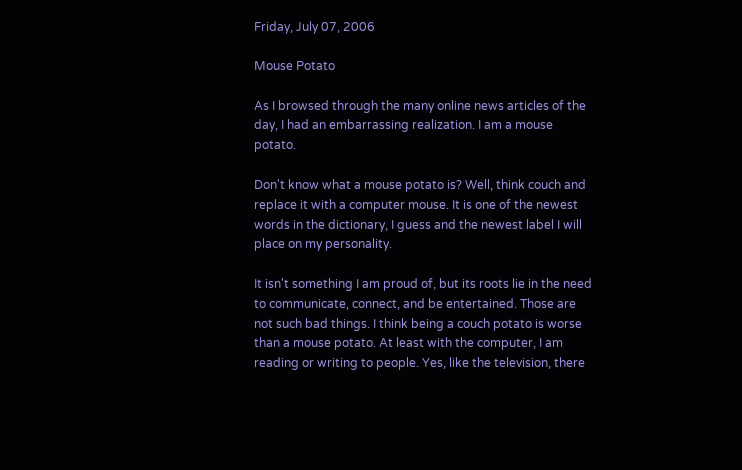Friday, July 07, 2006

Mouse Potato

As I browsed through the many online news articles of the day, I had an embarrassing realization. I am a mouse potato.

Don't know what a mouse potato is? Well, think couch and replace it with a computer mouse. It is one of the newest words in the dictionary, I guess and the newest label I will place on my personality.

It isn't something I am proud of, but its roots lie in the need to communicate, connect, and be entertained. Those are not such bad things. I think being a couch potato is worse than a mouse potato. At least with the computer, I am reading or writing to people. Yes, like the television, there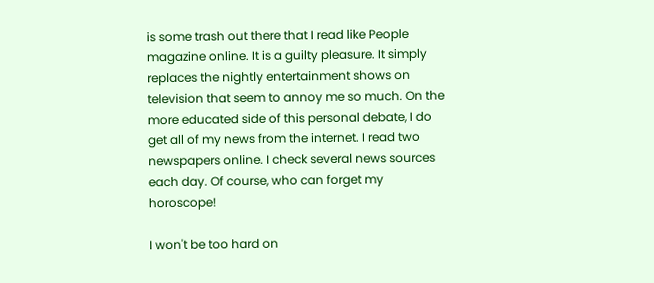is some trash out there that I read like People magazine online. It is a guilty pleasure. It simply replaces the nightly entertainment shows on television that seem to annoy me so much. On the more educated side of this personal debate, I do get all of my news from the internet. I read two newspapers online. I check several news sources each day. Of course, who can forget my horoscope!

I won't be too hard on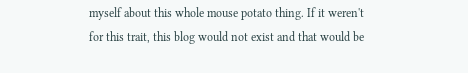myself about this whole mouse potato thing. If it weren't for this trait, this blog would not exist and that would be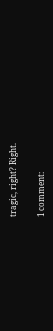tragic, right? Right.

1 comment: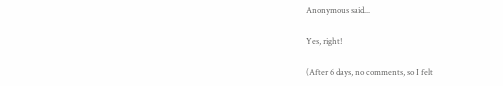Anonymous said...

Yes, right!

(After 6 days, no comments, so I felt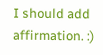I should add affirmation. :)